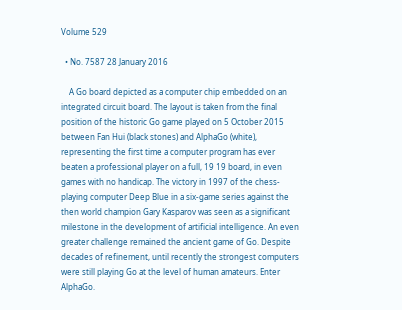Volume 529

  • No. 7587 28 January 2016

    A Go board depicted as a computer chip embedded on an integrated circuit board. The layout is taken from the final position of the historic Go game played on 5 October 2015 between Fan Hui (black stones) and AlphaGo (white), representing the first time a computer program has ever beaten a professional player on a full, 19 19 board, in even games with no handicap. The victory in 1997 of the chess-playing computer Deep Blue in a six-game series against the then world champion Gary Kasparov was seen as a significant milestone in the development of artificial intelligence. An even greater challenge remained the ancient game of Go. Despite decades of refinement, until recently the strongest computers were still playing Go at the level of human amateurs. Enter AlphaGo.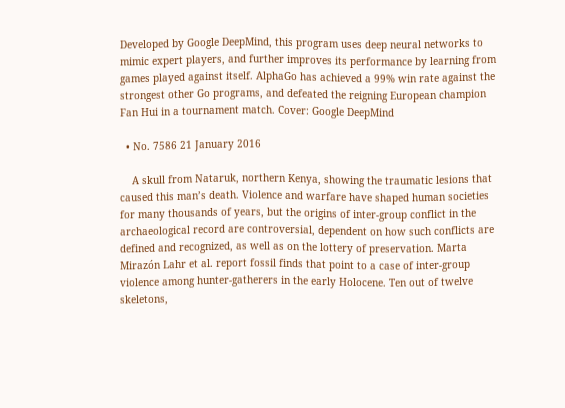Developed by Google DeepMind, this program uses deep neural networks to mimic expert players, and further improves its performance by learning from games played against itself. AlphaGo has achieved a 99% win rate against the strongest other Go programs, and defeated the reigning European champion Fan Hui in a tournament match. Cover: Google DeepMind

  • No. 7586 21 January 2016

    A skull from Nataruk, northern Kenya, showing the traumatic lesions that caused this man’s death. Violence and warfare have shaped human societies for many thousands of years, but the origins of inter-group conflict in the archaeological record are controversial, dependent on how such conflicts are defined and recognized, as well as on the lottery of preservation. Marta Mirazón Lahr et al. report fossil finds that point to a case of inter-group violence among hunter-gatherers in the early Holocene. Ten out of twelve skeletons,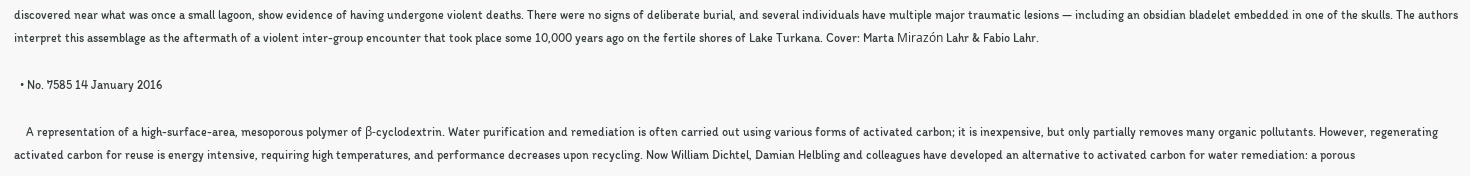discovered near what was once a small lagoon, show evidence of having undergone violent deaths. There were no signs of deliberate burial, and several individuals have multiple major traumatic lesions — including an obsidian bladelet embedded in one of the skulls. The authors interpret this assemblage as the aftermath of a violent inter-group encounter that took place some 10,000 years ago on the fertile shores of Lake Turkana. Cover: Marta Mirazón Lahr & Fabio Lahr.

  • No. 7585 14 January 2016

    A representation of a high-surface-area, mesoporous polymer of β-cyclodextrin. Water purification and remediation is often carried out using various forms of activated carbon; it is inexpensive, but only partially removes many organic pollutants. However, regenerating activated carbon for reuse is energy intensive, requiring high temperatures, and performance decreases upon recycling. Now William Dichtel, Damian Helbling and colleagues have developed an alternative to activated carbon for water remediation: a porous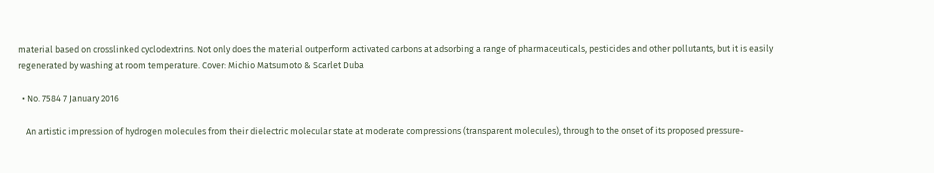material based on crosslinked cyclodextrins. Not only does the material outperform activated carbons at adsorbing a range of pharmaceuticals, pesticides and other pollutants, but it is easily regenerated by washing at room temperature. Cover: Michio Matsumoto & Scarlet Duba

  • No. 7584 7 January 2016

    An artistic impression of hydrogen molecules from their dielectric molecular state at moderate compressions (transparent molecules), through to the onset of its proposed pressure-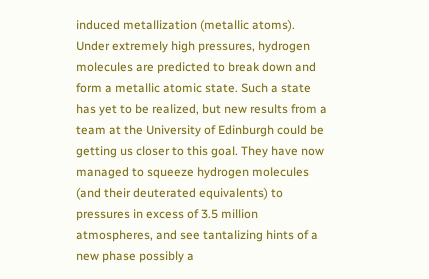induced metallization (metallic atoms). Under extremely high pressures, hydrogen molecules are predicted to break down and form a metallic atomic state. Such a state has yet to be realized, but new results from a team at the University of Edinburgh could be getting us closer to this goal. They have now managed to squeeze hydrogen molecules (and their deuterated equivalents) to pressures in excess of 3.5 million atmospheres, and see tantalizing hints of a new phase possibly a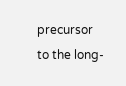precursor to the long-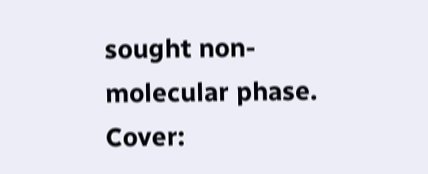sought non-molecular phase. Cover: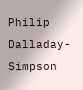Philip Dalladay-Simpson